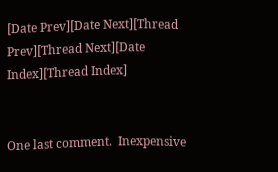[Date Prev][Date Next][Thread Prev][Thread Next][Date Index][Thread Index]


One last comment.  Inexpensive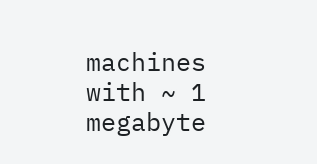machines with ~ 1 megabyte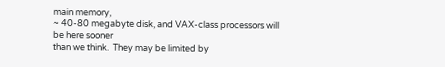main memory,
~ 40-80 megabyte disk, and VAX-class processors will be here sooner
than we think.  They may be limited by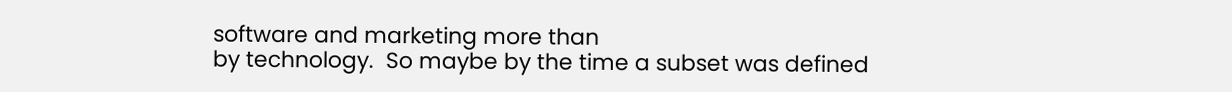software and marketing more than
by technology.  So maybe by the time a subset was defined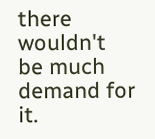there wouldn't
be much demand for it.